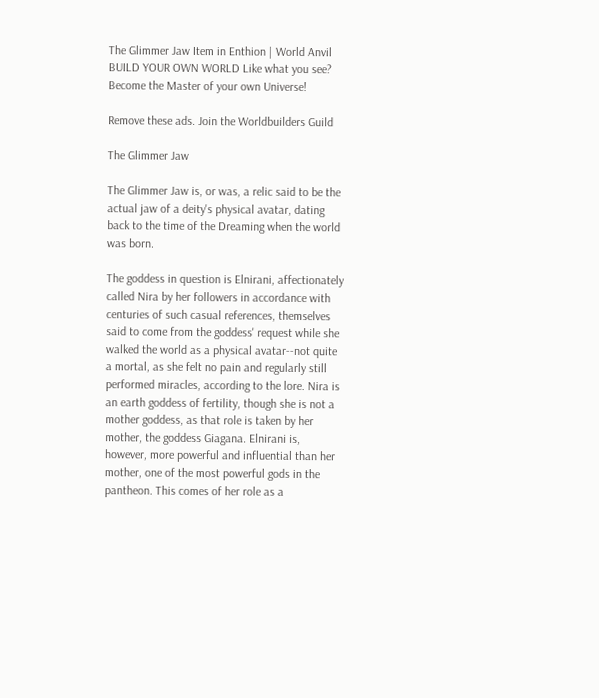The Glimmer Jaw Item in Enthion | World Anvil
BUILD YOUR OWN WORLD Like what you see? Become the Master of your own Universe!

Remove these ads. Join the Worldbuilders Guild

The Glimmer Jaw

The Glimmer Jaw is, or was, a relic said to be the actual jaw of a deity's physical avatar, dating back to the time of the Dreaming when the world was born.

The goddess in question is Elnirani, affectionately called Nira by her followers in accordance with centuries of such casual references, themselves said to come from the goddess' request while she walked the world as a physical avatar--not quite a mortal, as she felt no pain and regularly still performed miracles, according to the lore. Nira is an earth goddess of fertility, though she is not a mother goddess, as that role is taken by her mother, the goddess Giagana. Elnirani is, however, more powerful and influential than her mother, one of the most powerful gods in the pantheon. This comes of her role as a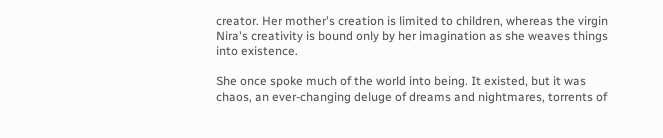creator. Her mother's creation is limited to children, whereas the virgin Nira's creativity is bound only by her imagination as she weaves things into existence.

She once spoke much of the world into being. It existed, but it was chaos, an ever-changing deluge of dreams and nightmares, torrents of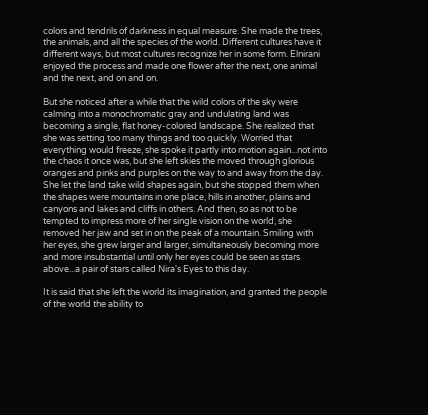colors and tendrils of darkness in equal measure. She made the trees, the animals, and all the species of the world. Different cultures have it different ways, but most cultures recognize her in some form. Elnirani enjoyed the process and made one flower after the next, one animal and the next, and on and on.

But she noticed after a while that the wild colors of the sky were calming into a monochromatic gray and undulating land was becoming a single, flat honey-colored landscape. She realized that she was setting too many things and too quickly. Worried that everything would freeze, she spoke it partly into motion again...not into the chaos it once was, but she left skies the moved through glorious oranges and pinks and purples on the way to and away from the day. She let the land take wild shapes again, but she stopped them when the shapes were mountains in one place, hills in another, plains and canyons and lakes and cliffs in others. And then, so as not to be tempted to impress more of her single vision on the world, she removed her jaw and set in on the peak of a mountain. Smiling with her eyes, she grew larger and larger, simultaneously becoming more and more insubstantial until only her eyes could be seen as stars above...a pair of stars called Nira's Eyes to this day.

It is said that she left the world its imagination, and granted the people of the world the ability to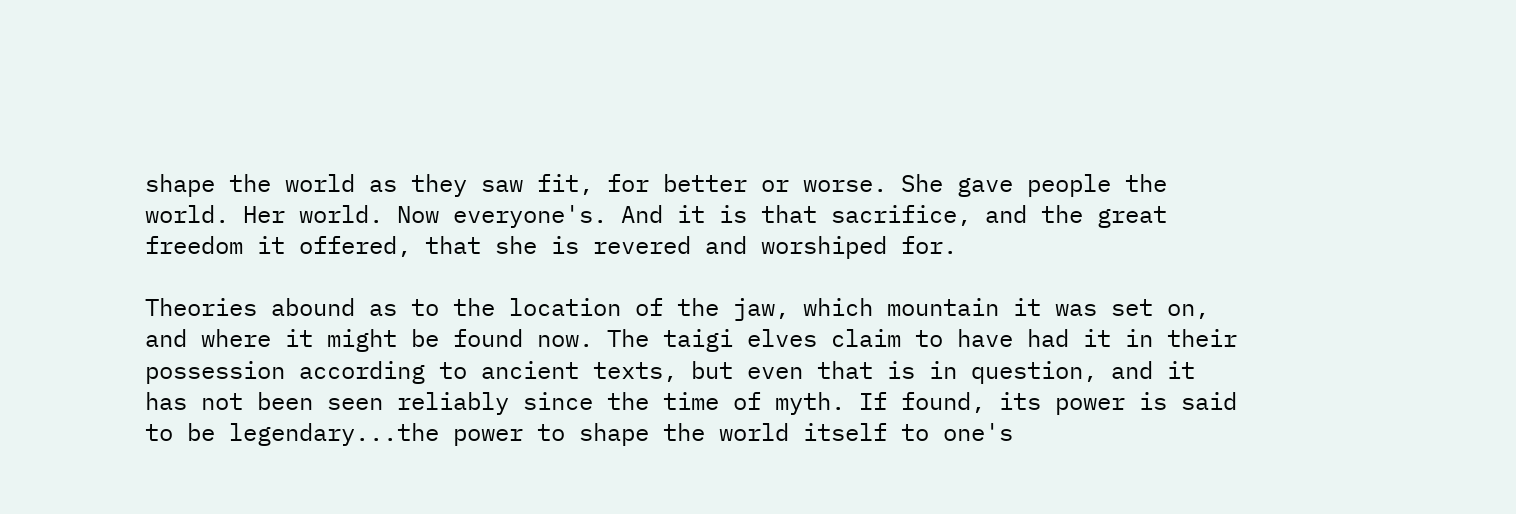shape the world as they saw fit, for better or worse. She gave people the world. Her world. Now everyone's. And it is that sacrifice, and the great freedom it offered, that she is revered and worshiped for.

Theories abound as to the location of the jaw, which mountain it was set on, and where it might be found now. The taigi elves claim to have had it in their possession according to ancient texts, but even that is in question, and it has not been seen reliably since the time of myth. If found, its power is said to be legendary...the power to shape the world itself to one's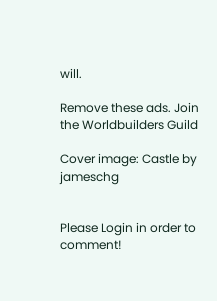will.

Remove these ads. Join the Worldbuilders Guild

Cover image: Castle by jameschg


Please Login in order to comment!